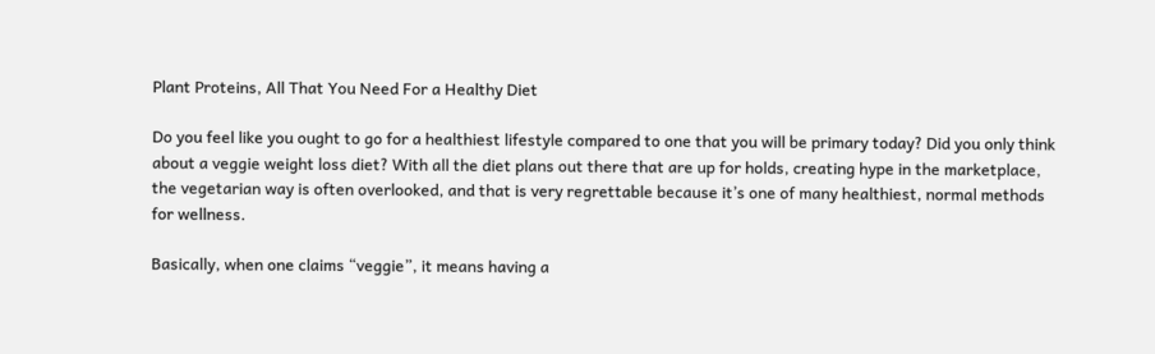Plant Proteins, All That You Need For a Healthy Diet

Do you feel like you ought to go for a healthiest lifestyle compared to one that you will be primary today? Did you only think about a veggie weight loss diet? With all the diet plans out there that are up for holds, creating hype in the marketplace, the vegetarian way is often overlooked, and that is very regrettable because it’s one of many healthiest, normal methods for wellness.

Basically, when one claims “veggie”, it means having a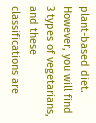plant-based diet. However, you will find 3 types of vegetarians, and these classifications are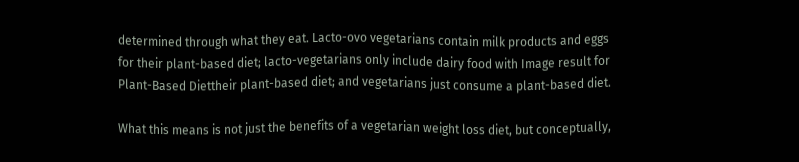determined through what they eat. Lacto-ovo vegetarians contain milk products and eggs for their plant-based diet; lacto-vegetarians only include dairy food with Image result for Plant-Based Diettheir plant-based diet; and vegetarians just consume a plant-based diet.

What this means is not just the benefits of a vegetarian weight loss diet, but conceptually,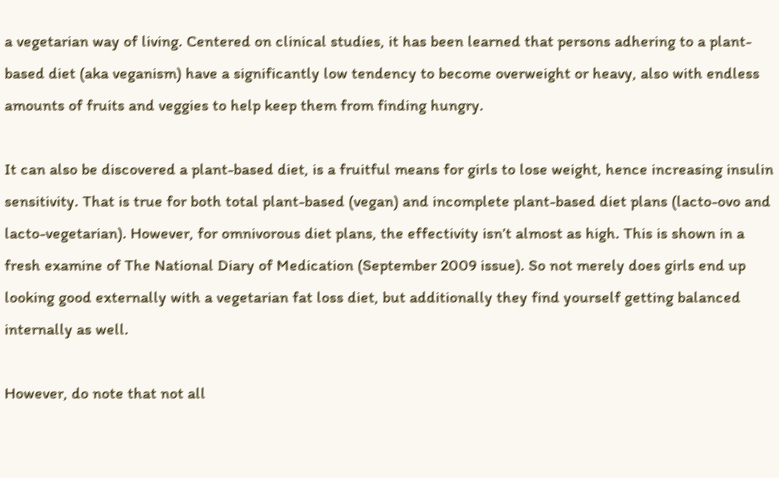a vegetarian way of living. Centered on clinical studies, it has been learned that persons adhering to a plant-based diet (aka veganism) have a significantly low tendency to become overweight or heavy, also with endless amounts of fruits and veggies to help keep them from finding hungry.

It can also be discovered a plant-based diet, is a fruitful means for girls to lose weight, hence increasing insulin sensitivity. That is true for both total plant-based (vegan) and incomplete plant-based diet plans (lacto-ovo and lacto-vegetarian). However, for omnivorous diet plans, the effectivity isn’t almost as high. This is shown in a fresh examine of The National Diary of Medication (September 2009 issue). So not merely does girls end up looking good externally with a vegetarian fat loss diet, but additionally they find yourself getting balanced internally as well.

However, do note that not all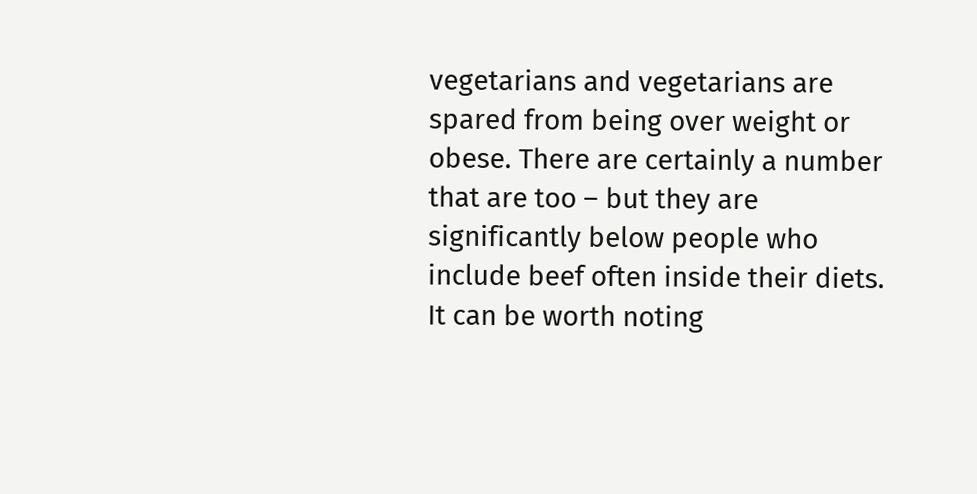vegetarians and vegetarians are spared from being over weight or obese. There are certainly a number that are too – but they are significantly below people who include beef often inside their diets. It can be worth noting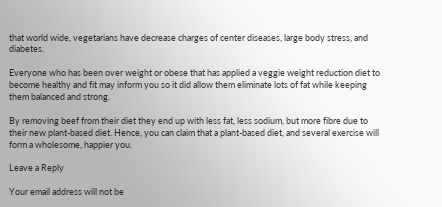that world wide, vegetarians have decrease charges of center diseases, large body stress, and diabetes.

Everyone who has been over weight or obese that has applied a veggie weight reduction diet to become healthy and fit may inform you so it did allow them eliminate lots of fat while keeping them balanced and strong.

By removing beef from their diet they end up with less fat, less sodium, but more fibre due to their new plant-based diet. Hence, you can claim that a plant-based diet, and several exercise will form a wholesome, happier you.

Leave a Reply

Your email address will not be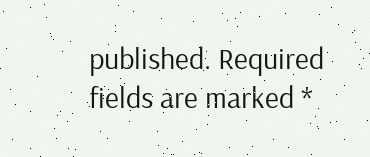published. Required fields are marked *